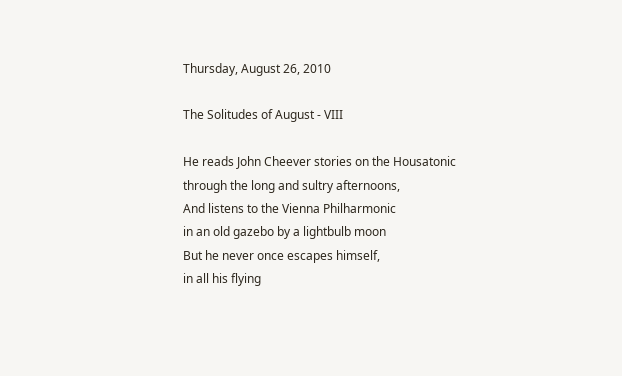Thursday, August 26, 2010

The Solitudes of August - VIII

He reads John Cheever stories on the Housatonic
through the long and sultry afternoons,
And listens to the Vienna Philharmonic
in an old gazebo by a lightbulb moon
But he never once escapes himself,
in all his flying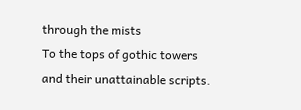through the mists
To the tops of gothic towers
and their unattainable scripts.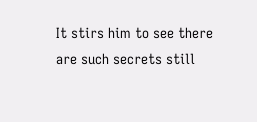It stirs him to see there are such secrets still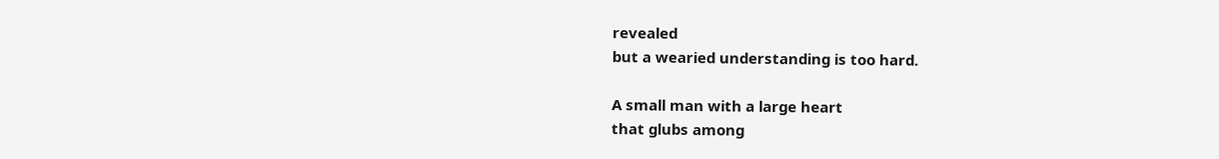revealed
but a wearied understanding is too hard.

A small man with a large heart
that glubs among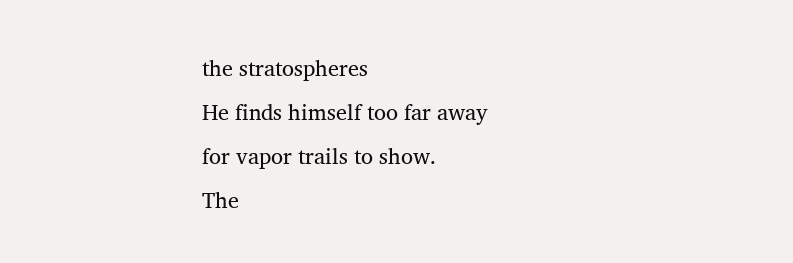the stratospheres
He finds himself too far away
for vapor trails to show.
The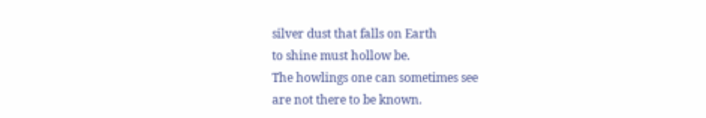silver dust that falls on Earth
to shine must hollow be.
The howlings one can sometimes see
are not there to be known.